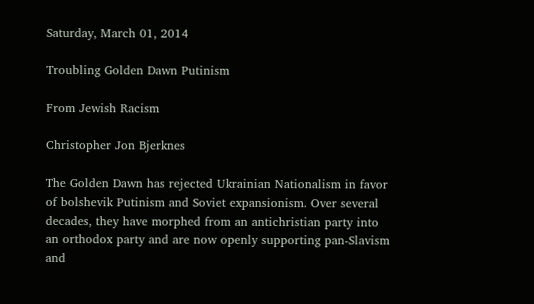Saturday, March 01, 2014

Troubling Golden Dawn Putinism

From Jewish Racism

Christopher Jon Bjerknes

The Golden Dawn has rejected Ukrainian Nationalism in favor of bolshevik Putinism and Soviet expansionism. Over several decades, they have morphed from an antichristian party into an orthodox party and are now openly supporting pan-Slavism and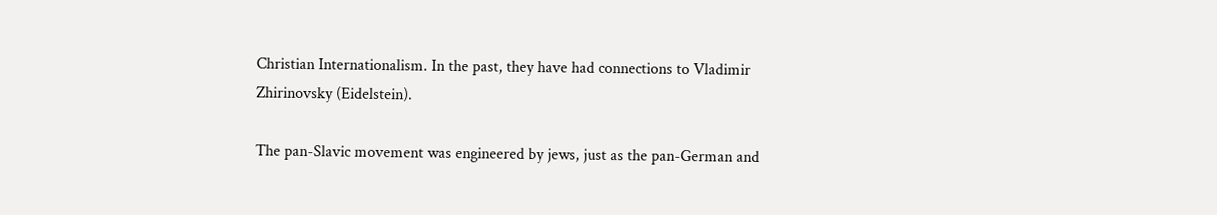Christian Internationalism. In the past, they have had connections to Vladimir Zhirinovsky (Eidelstein).

The pan-Slavic movement was engineered by jews, just as the pan-German and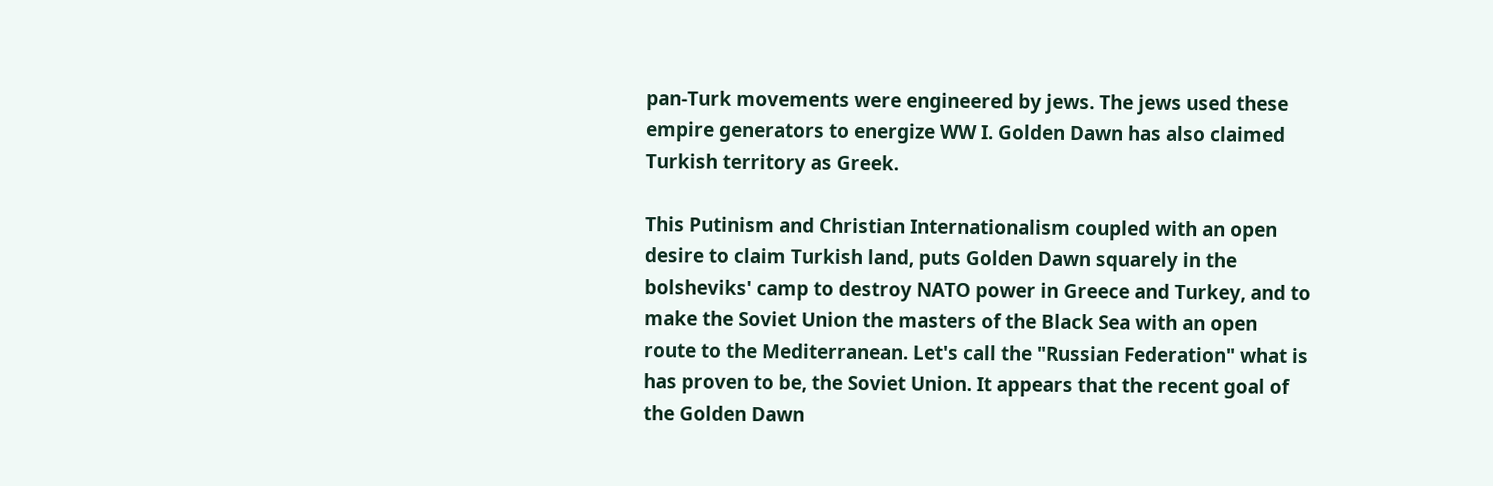pan-Turk movements were engineered by jews. The jews used these empire generators to energize WW I. Golden Dawn has also claimed Turkish territory as Greek.

This Putinism and Christian Internationalism coupled with an open desire to claim Turkish land, puts Golden Dawn squarely in the bolsheviks' camp to destroy NATO power in Greece and Turkey, and to make the Soviet Union the masters of the Black Sea with an open route to the Mediterranean. Let's call the "Russian Federation" what is has proven to be, the Soviet Union. It appears that the recent goal of the Golden Dawn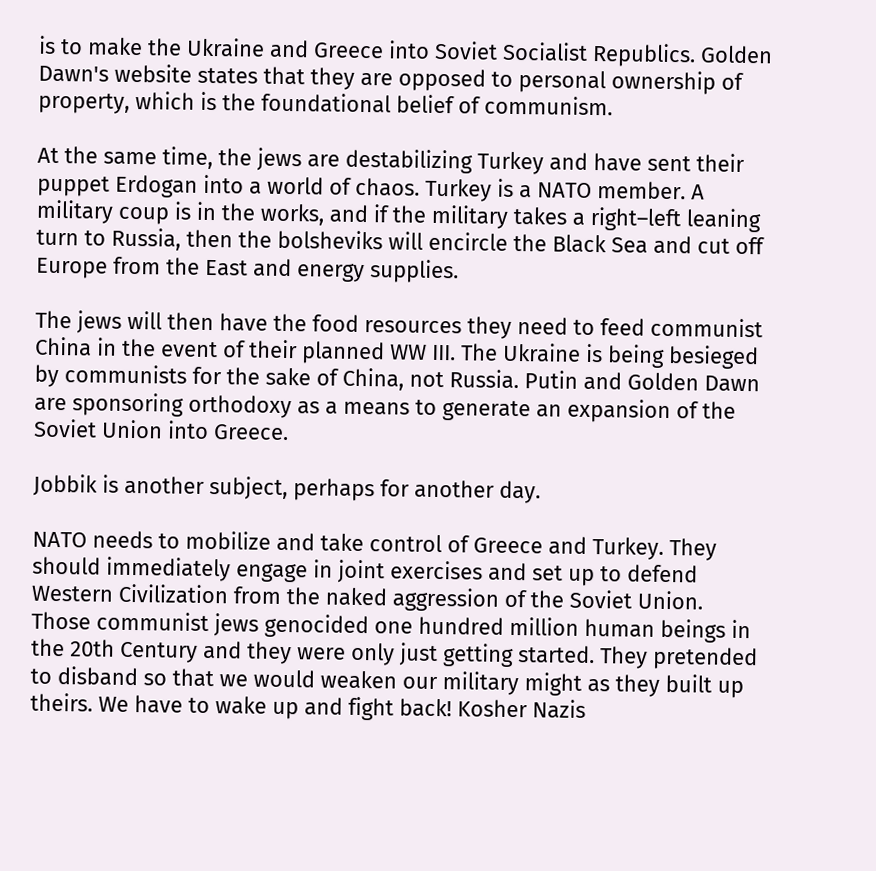is to make the Ukraine and Greece into Soviet Socialist Republics. Golden Dawn's website states that they are opposed to personal ownership of property, which is the foundational belief of communism.

At the same time, the jews are destabilizing Turkey and have sent their puppet Erdogan into a world of chaos. Turkey is a NATO member. A military coup is in the works, and if the military takes a right–left leaning turn to Russia, then the bolsheviks will encircle the Black Sea and cut off Europe from the East and energy supplies.

The jews will then have the food resources they need to feed communist China in the event of their planned WW III. The Ukraine is being besieged by communists for the sake of China, not Russia. Putin and Golden Dawn are sponsoring orthodoxy as a means to generate an expansion of the Soviet Union into Greece.

Jobbik is another subject, perhaps for another day.

NATO needs to mobilize and take control of Greece and Turkey. They should immediately engage in joint exercises and set up to defend Western Civilization from the naked aggression of the Soviet Union. Those communist jews genocided one hundred million human beings in the 20th Century and they were only just getting started. They pretended to disband so that we would weaken our military might as they built up theirs. We have to wake up and fight back! Kosher Nazis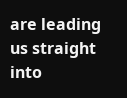are leading us straight into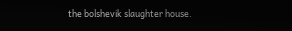the bolshevik slaughter house.